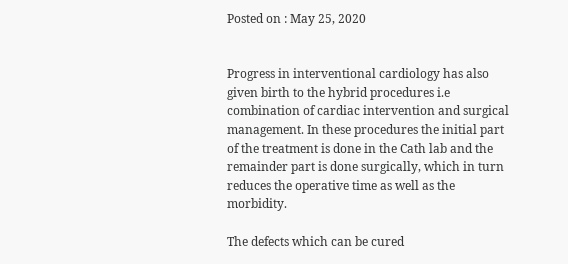Posted on : May 25, 2020


Progress in interventional cardiology has also given birth to the hybrid procedures i.e combination of cardiac intervention and surgical management. In these procedures the initial part of the treatment is done in the Cath lab and the remainder part is done surgically, which in turn reduces the operative time as well as the morbidity.

The defects which can be cured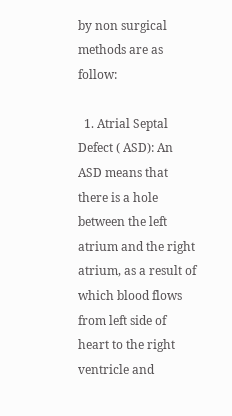by non surgical methods are as follow:

  1. Atrial Septal Defect ( ASD): An ASD means that there is a hole between the left atrium and the right atrium, as a result of which blood flows from left side of heart to the right ventricle and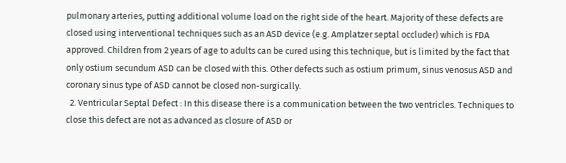pulmonary arteries, putting additional volume load on the right side of the heart. Majority of these defects are closed using interventional techniques such as an ASD device (e.g. Amplatzer septal occluder) which is FDA approved. Children from 2 years of age to adults can be cured using this technique, but is limited by the fact that only ostium secundum ASD can be closed with this. Other defects such as ostium primum, sinus venosus ASD and coronary sinus type of ASD cannot be closed non-surgically.
  2. Ventricular Septal Defect : In this disease there is a communication between the two ventricles. Techniques to close this defect are not as advanced as closure of ASD or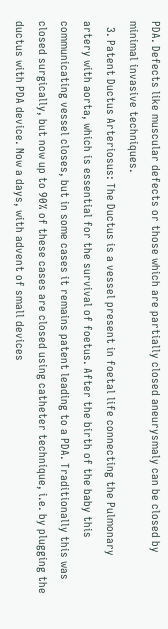PDA. Defects like muscular defects or those which are partially closed aneurysmaly can be closed by minimal invasive techniques.
  3. Patent Ductus Arteriosus: The Ductus is a vessel present in foetal life connecting the Pulmonary artery with aorta, which is essential for the survival of foetus. After the birth of the baby this communicating vessel closes, but in some cases it remains patent leading to a PDA. Traditionally this was closed surgically, but now up to 90% of these cases are closed using catheter technique, i.e. by plugging the ductus with PDA device. Now a days, with advent of small devices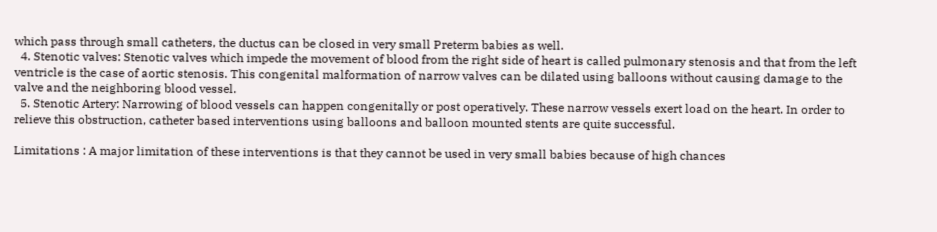which pass through small catheters, the ductus can be closed in very small Preterm babies as well.
  4. Stenotic valves: Stenotic valves which impede the movement of blood from the right side of heart is called pulmonary stenosis and that from the left ventricle is the case of aortic stenosis. This congenital malformation of narrow valves can be dilated using balloons without causing damage to the valve and the neighboring blood vessel.
  5. Stenotic Artery: Narrowing of blood vessels can happen congenitally or post operatively. These narrow vessels exert load on the heart. In order to relieve this obstruction, catheter based interventions using balloons and balloon mounted stents are quite successful.

Limitations : A major limitation of these interventions is that they cannot be used in very small babies because of high chances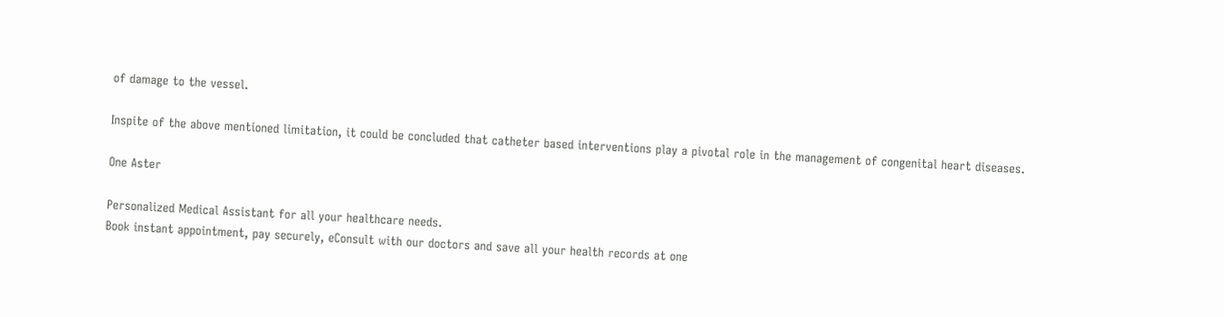of damage to the vessel.

Inspite of the above mentioned limitation, it could be concluded that catheter based interventions play a pivotal role in the management of congenital heart diseases.

One Aster

Personalized Medical Assistant for all your healthcare needs.
Book instant appointment, pay securely, eConsult with our doctors and save all your health records at one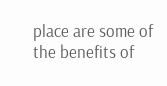place are some of the benefits of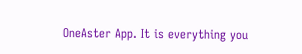OneAster App. It is everything you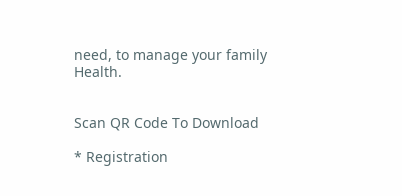need, to manage your family Health.


Scan QR Code To Download

* Registration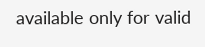available only for valid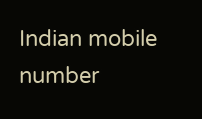Indian mobile number